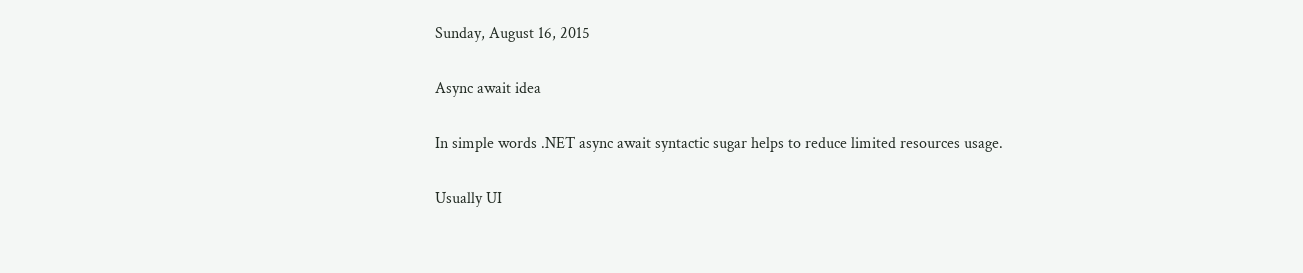Sunday, August 16, 2015

Async await idea

In simple words .NET async await syntactic sugar helps to reduce limited resources usage.

Usually UI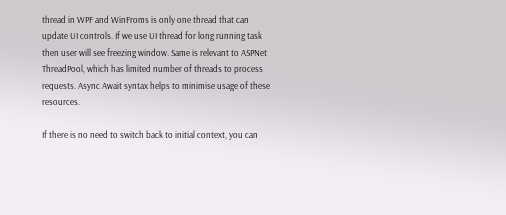thread in WPF and WinFroms is only one thread that can update UI controls. If we use UI thread for long running task then user will see freezing window. Same is relevant to ASPNet ThreadPool, which has limited number of threads to process requests. Async Await syntax helps to minimise usage of these resources.

If there is no need to switch back to initial context, you can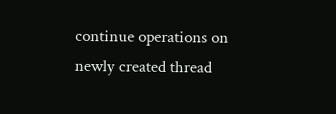continue operations on newly created thread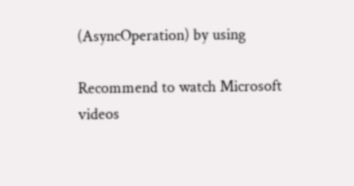(AsyncOperation) by using

Recommend to watch Microsoft videos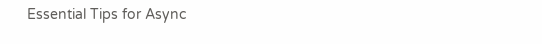Essential Tips for Async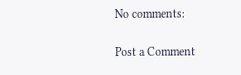No comments:

Post a Comment